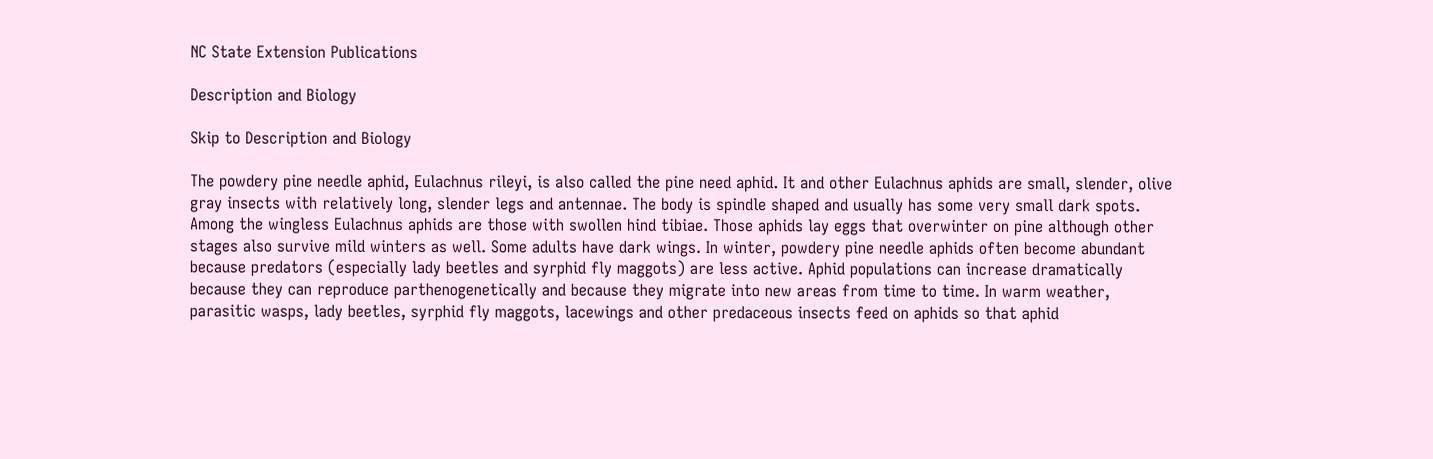NC State Extension Publications

Description and Biology

Skip to Description and Biology

The powdery pine needle aphid, Eulachnus rileyi, is also called the pine need aphid. It and other Eulachnus aphids are small, slender, olive gray insects with relatively long, slender legs and antennae. The body is spindle shaped and usually has some very small dark spots. Among the wingless Eulachnus aphids are those with swollen hind tibiae. Those aphids lay eggs that overwinter on pine although other stages also survive mild winters as well. Some adults have dark wings. In winter, powdery pine needle aphids often become abundant because predators (especially lady beetles and syrphid fly maggots) are less active. Aphid populations can increase dramatically because they can reproduce parthenogenetically and because they migrate into new areas from time to time. In warm weather, parasitic wasps, lady beetles, syrphid fly maggots, lacewings and other predaceous insects feed on aphids so that aphid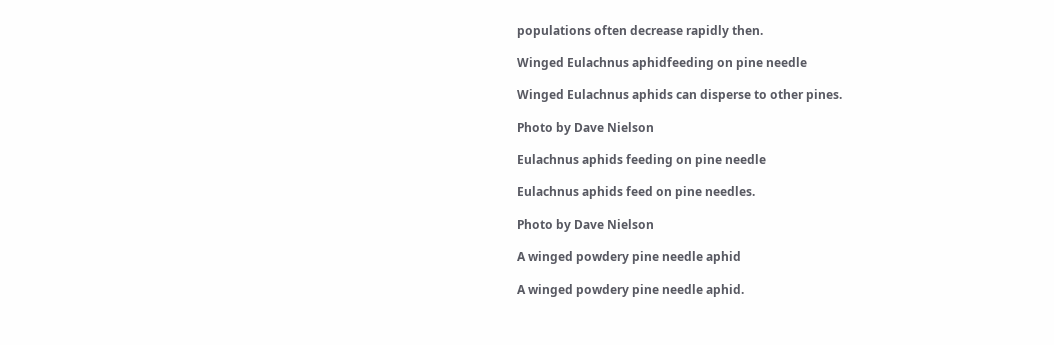populations often decrease rapidly then.

Winged Eulachnus aphidfeeding on pine needle

Winged Eulachnus aphids can disperse to other pines.

Photo by Dave Nielson

Eulachnus aphids feeding on pine needle

Eulachnus aphids feed on pine needles.

Photo by Dave Nielson

A winged powdery pine needle aphid

A winged powdery pine needle aphid.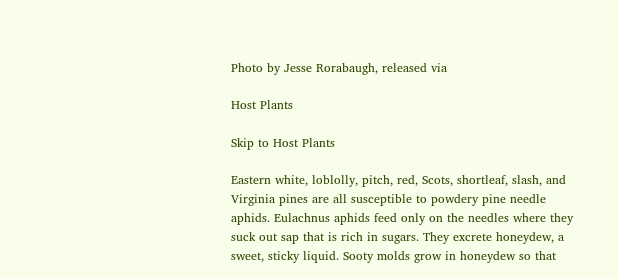Photo by Jesse Rorabaugh, released via

Host Plants

Skip to Host Plants

Eastern white, loblolly, pitch, red, Scots, shortleaf, slash, and Virginia pines are all susceptible to powdery pine needle aphids. Eulachnus aphids feed only on the needles where they suck out sap that is rich in sugars. They excrete honeydew, a sweet, sticky liquid. Sooty molds grow in honeydew so that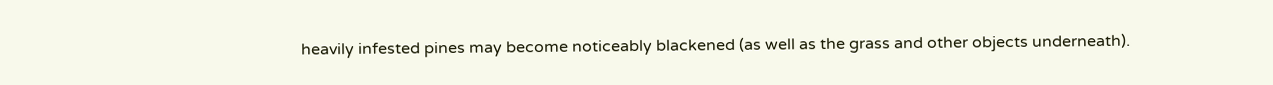heavily infested pines may become noticeably blackened (as well as the grass and other objects underneath).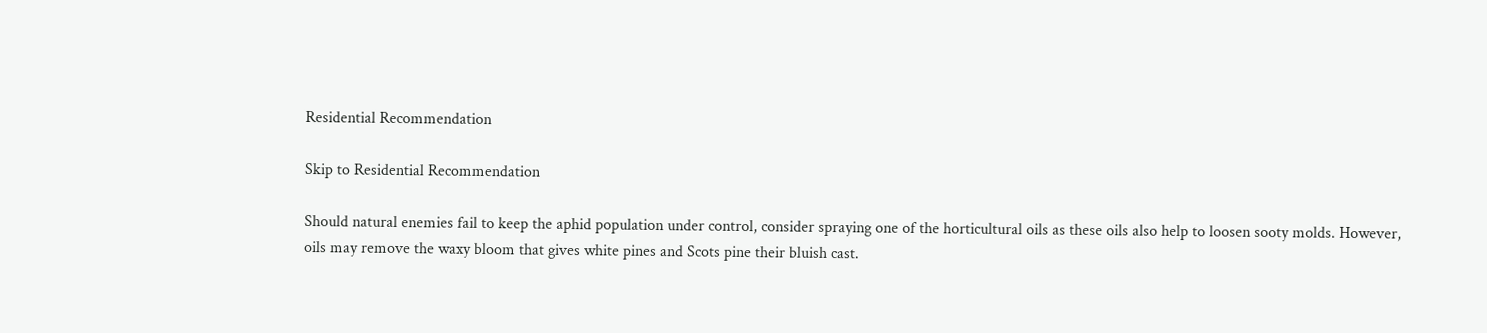Residential Recommendation

Skip to Residential Recommendation

Should natural enemies fail to keep the aphid population under control, consider spraying one of the horticultural oils as these oils also help to loosen sooty molds. However, oils may remove the waxy bloom that gives white pines and Scots pine their bluish cast.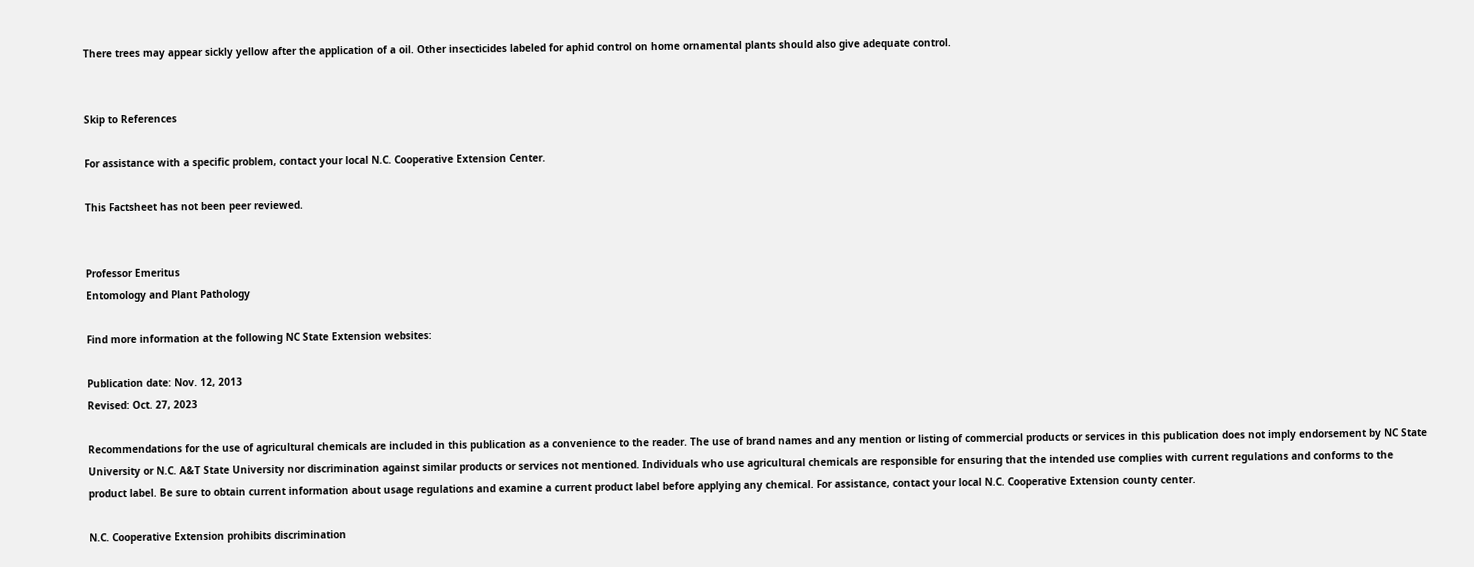There trees may appear sickly yellow after the application of a oil. Other insecticides labeled for aphid control on home ornamental plants should also give adequate control.


Skip to References

For assistance with a specific problem, contact your local N.C. Cooperative Extension Center.

This Factsheet has not been peer reviewed.


Professor Emeritus
Entomology and Plant Pathology

Find more information at the following NC State Extension websites:

Publication date: Nov. 12, 2013
Revised: Oct. 27, 2023

Recommendations for the use of agricultural chemicals are included in this publication as a convenience to the reader. The use of brand names and any mention or listing of commercial products or services in this publication does not imply endorsement by NC State University or N.C. A&T State University nor discrimination against similar products or services not mentioned. Individuals who use agricultural chemicals are responsible for ensuring that the intended use complies with current regulations and conforms to the product label. Be sure to obtain current information about usage regulations and examine a current product label before applying any chemical. For assistance, contact your local N.C. Cooperative Extension county center.

N.C. Cooperative Extension prohibits discrimination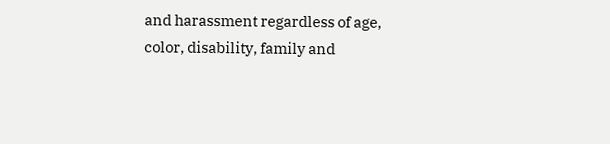and harassment regardless of age, color, disability, family and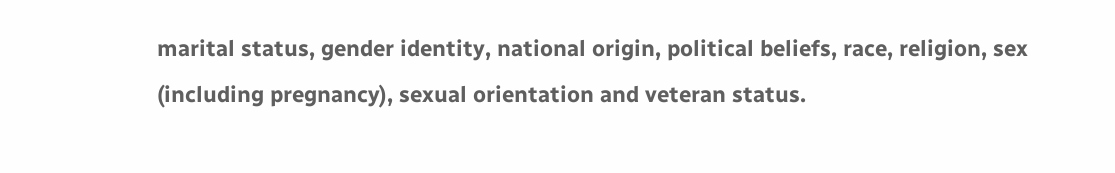marital status, gender identity, national origin, political beliefs, race, religion, sex (including pregnancy), sexual orientation and veteran status.